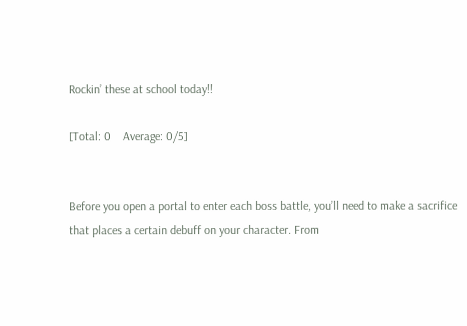Rockin’ these at school today!!

[Total: 0    Average: 0/5]


Before you open a portal to enter each boss battle, you’ll need to make a sacrifice that places a certain debuff on your character. From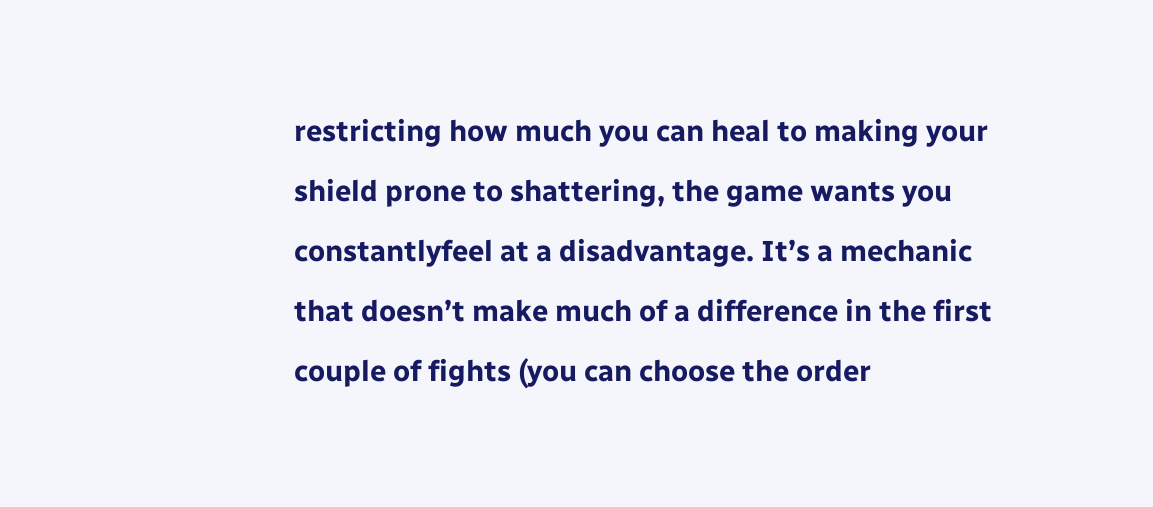restricting how much you can heal to making your shield prone to shattering, the game wants you constantlyfeel at a disadvantage. It’s a mechanic that doesn’t make much of a difference in the first couple of fights (you can choose the order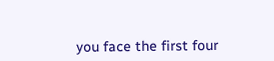you face the first four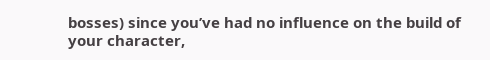bosses) since you’ve had no influence on the build of your character,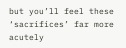but you’ll feel these ‘sacrifices’ far more acutely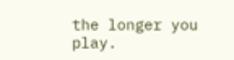the longer you play.